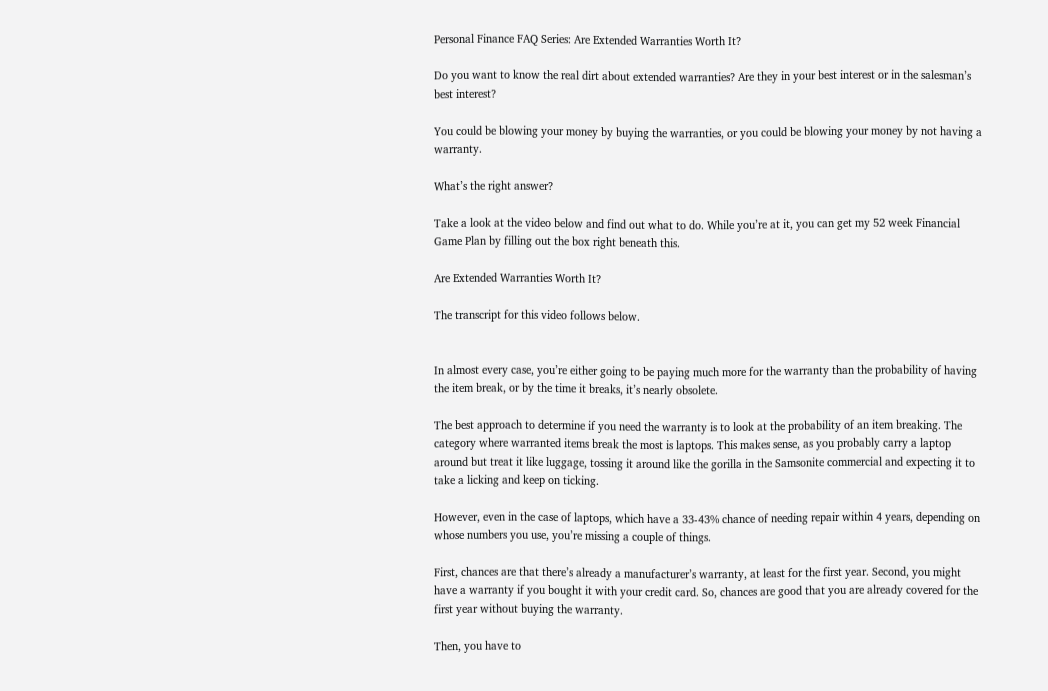Personal Finance FAQ Series: Are Extended Warranties Worth It?

Do you want to know the real dirt about extended warranties? Are they in your best interest or in the salesman’s best interest?

You could be blowing your money by buying the warranties, or you could be blowing your money by not having a warranty.

What’s the right answer?

Take a look at the video below and find out what to do. While you’re at it, you can get my 52 week Financial Game Plan by filling out the box right beneath this.

Are Extended Warranties Worth It?

The transcript for this video follows below.


In almost every case, you’re either going to be paying much more for the warranty than the probability of having the item break, or by the time it breaks, it’s nearly obsolete.

The best approach to determine if you need the warranty is to look at the probability of an item breaking. The category where warranted items break the most is laptops. This makes sense, as you probably carry a laptop around but treat it like luggage, tossing it around like the gorilla in the Samsonite commercial and expecting it to take a licking and keep on ticking.

However, even in the case of laptops, which have a 33-43% chance of needing repair within 4 years, depending on whose numbers you use, you’re missing a couple of things.

First, chances are that there’s already a manufacturer’s warranty, at least for the first year. Second, you might have a warranty if you bought it with your credit card. So, chances are good that you are already covered for the first year without buying the warranty.

Then, you have to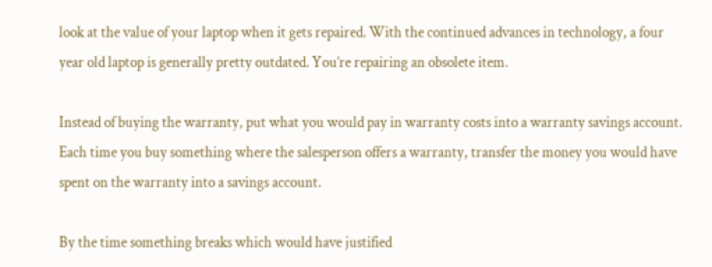look at the value of your laptop when it gets repaired. With the continued advances in technology, a four year old laptop is generally pretty outdated. You’re repairing an obsolete item.

Instead of buying the warranty, put what you would pay in warranty costs into a warranty savings account. Each time you buy something where the salesperson offers a warranty, transfer the money you would have spent on the warranty into a savings account.

By the time something breaks which would have justified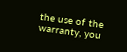the use of the warranty, you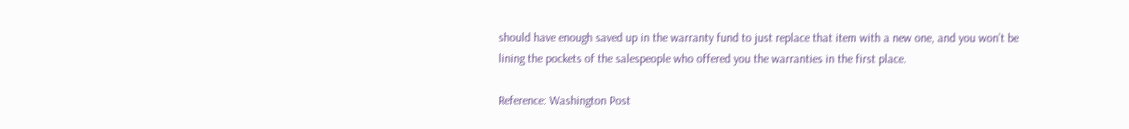should have enough saved up in the warranty fund to just replace that item with a new one, and you won’t be lining the pockets of the salespeople who offered you the warranties in the first place.

Reference: Washington Post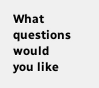What questions would you like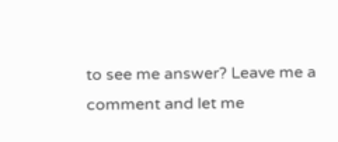to see me answer? Leave me a comment and let me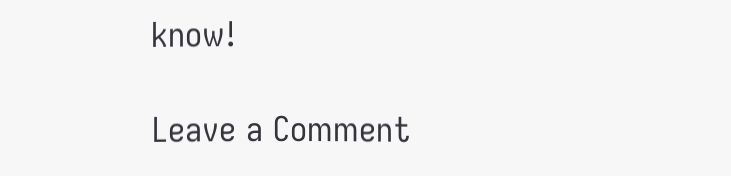know!

Leave a Comment